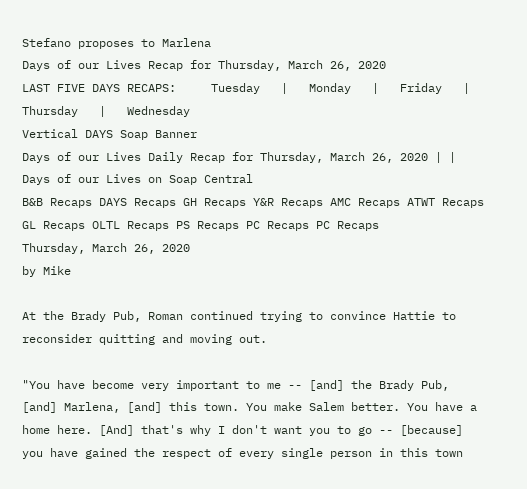Stefano proposes to Marlena
Days of our Lives Recap for Thursday, March 26, 2020
LAST FIVE DAYS RECAPS:     Tuesday   |   Monday   |   Friday   |   Thursday   |   Wednesday
Vertical DAYS Soap Banner
Days of our Lives Daily Recap for Thursday, March 26, 2020 | | Days of our Lives on Soap Central
B&B Recaps DAYS Recaps GH Recaps Y&R Recaps AMC Recaps ATWT Recaps GL Recaps OLTL Recaps PS Recaps PC Recaps PC Recaps
Thursday, March 26, 2020
by Mike

At the Brady Pub, Roman continued trying to convince Hattie to reconsider quitting and moving out.

"You have become very important to me -- [and] the Brady Pub, [and] Marlena, [and] this town. You make Salem better. You have a home here. [And] that's why I don't want you to go -- [because] you have gained the respect of every single person in this town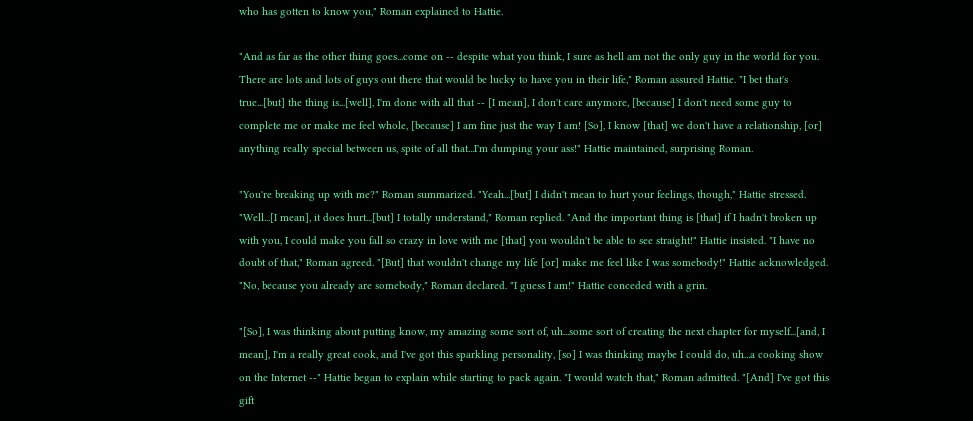who has gotten to know you," Roman explained to Hattie.

"And as far as the other thing goes...come on -- despite what you think, I sure as hell am not the only guy in the world for you. There are lots and lots of guys out there that would be lucky to have you in their life," Roman assured Hattie. "I bet that's true...[but] the thing is...[well], I'm done with all that -- [I mean], I don't care anymore, [because] I don't need some guy to complete me or make me feel whole, [because] I am fine just the way I am! [So], I know [that] we don't have a relationship, [or] anything really special between us, spite of all that...I'm dumping your ass!" Hattie maintained, surprising Roman.

"You're breaking up with me?" Roman summarized. "Yeah...[but] I didn't mean to hurt your feelings, though," Hattie stressed. "Well...[I mean], it does hurt...[but] I totally understand," Roman replied. "And the important thing is [that] if I hadn't broken up with you, I could make you fall so crazy in love with me [that] you wouldn't be able to see straight!" Hattie insisted. "I have no doubt of that," Roman agreed. "[But] that wouldn't change my life [or] make me feel like I was somebody!" Hattie acknowledged. "No, because you already are somebody," Roman declared. "I guess I am!" Hattie conceded with a grin.

"[So], I was thinking about putting know, my amazing some sort of, uh...some sort of creating the next chapter for myself...[and, I mean], I'm a really great cook, and I've got this sparkling personality, [so] I was thinking maybe I could do, uh...a cooking show on the Internet --" Hattie began to explain while starting to pack again. "I would watch that," Roman admitted. "[And] I've got this gift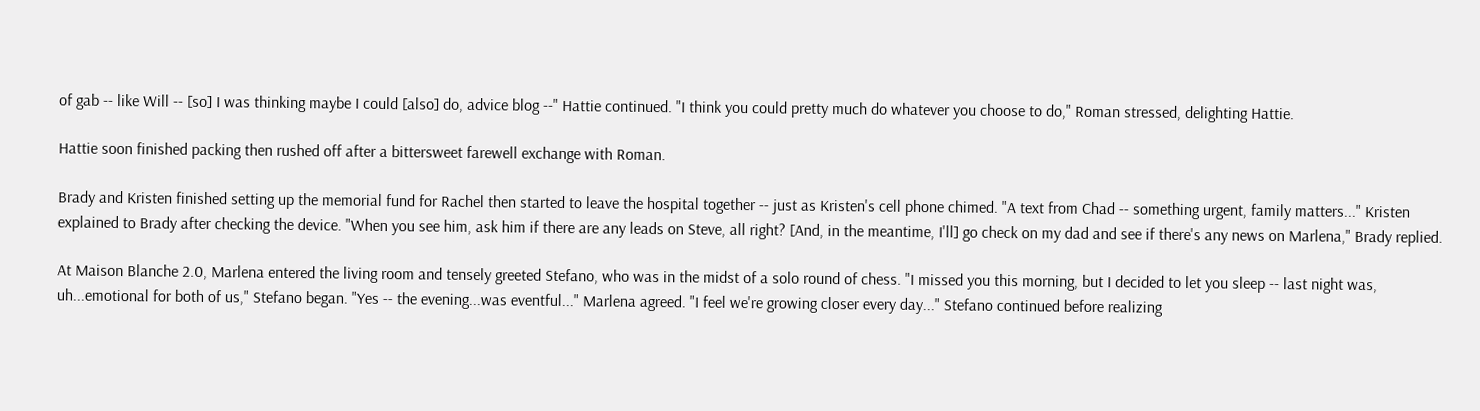of gab -- like Will -- [so] I was thinking maybe I could [also] do, advice blog --" Hattie continued. "I think you could pretty much do whatever you choose to do," Roman stressed, delighting Hattie.

Hattie soon finished packing then rushed off after a bittersweet farewell exchange with Roman.

Brady and Kristen finished setting up the memorial fund for Rachel then started to leave the hospital together -- just as Kristen's cell phone chimed. "A text from Chad -- something urgent, family matters..." Kristen explained to Brady after checking the device. "When you see him, ask him if there are any leads on Steve, all right? [And, in the meantime, I'll] go check on my dad and see if there's any news on Marlena," Brady replied.

At Maison Blanche 2.0, Marlena entered the living room and tensely greeted Stefano, who was in the midst of a solo round of chess. "I missed you this morning, but I decided to let you sleep -- last night was, uh...emotional for both of us," Stefano began. "Yes -- the evening...was eventful..." Marlena agreed. "I feel we're growing closer every day..." Stefano continued before realizing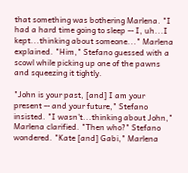that something was bothering Marlena. "I had a hard time going to sleep -- I, uh...I kept...thinking about someone..." Marlena explained. "Him," Stefano guessed with a scowl while picking up one of the pawns and squeezing it tightly.

"John is your past, [and] I am your present -- and your future," Stefano insisted. "I wasn't...thinking about John," Marlena clarified. "Then who?" Stefano wondered. "Kate [and] Gabi," Marlena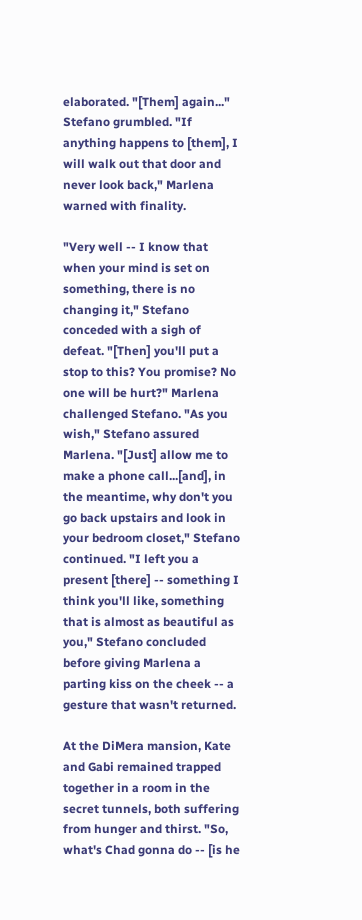elaborated. "[Them] again..." Stefano grumbled. "If anything happens to [them], I will walk out that door and never look back," Marlena warned with finality.

"Very well -- I know that when your mind is set on something, there is no changing it," Stefano conceded with a sigh of defeat. "[Then] you'll put a stop to this? You promise? No one will be hurt?" Marlena challenged Stefano. "As you wish," Stefano assured Marlena. "[Just] allow me to make a phone call...[and], in the meantime, why don't you go back upstairs and look in your bedroom closet," Stefano continued. "I left you a present [there] -- something I think you'll like, something that is almost as beautiful as you," Stefano concluded before giving Marlena a parting kiss on the cheek -- a gesture that wasn't returned.

At the DiMera mansion, Kate and Gabi remained trapped together in a room in the secret tunnels, both suffering from hunger and thirst. "So, what's Chad gonna do -- [is he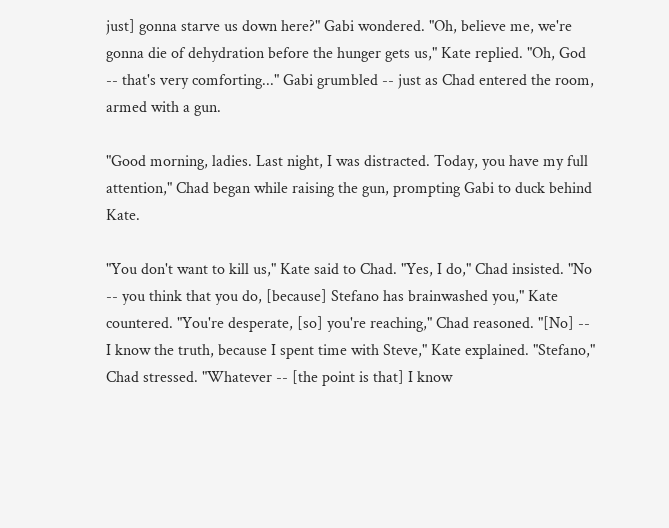just] gonna starve us down here?" Gabi wondered. "Oh, believe me, we're gonna die of dehydration before the hunger gets us," Kate replied. "Oh, God -- that's very comforting..." Gabi grumbled -- just as Chad entered the room, armed with a gun.

"Good morning, ladies. Last night, I was distracted. Today, you have my full attention," Chad began while raising the gun, prompting Gabi to duck behind Kate.

"You don't want to kill us," Kate said to Chad. "Yes, I do," Chad insisted. "No -- you think that you do, [because] Stefano has brainwashed you," Kate countered. "You're desperate, [so] you're reaching," Chad reasoned. "[No] -- I know the truth, because I spent time with Steve," Kate explained. "Stefano," Chad stressed. "Whatever -- [the point is that] I know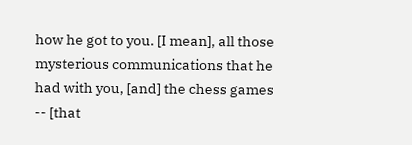how he got to you. [I mean], all those mysterious communications that he had with you, [and] the chess games -- [that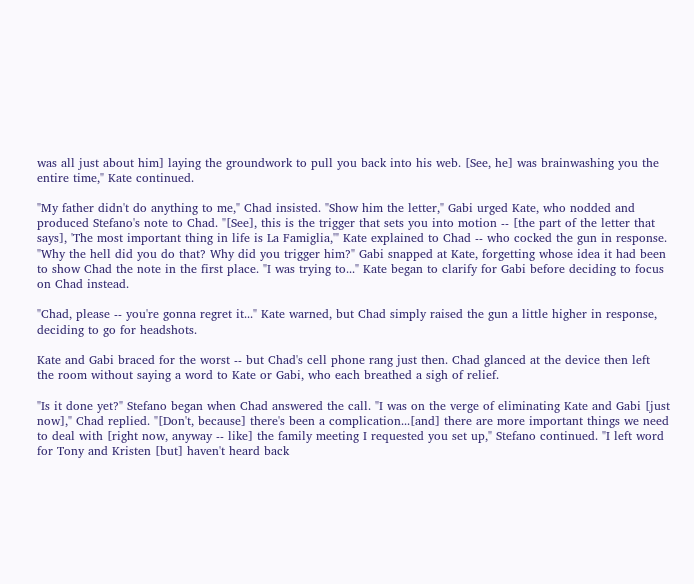was all just about him] laying the groundwork to pull you back into his web. [See, he] was brainwashing you the entire time," Kate continued.

"My father didn't do anything to me," Chad insisted. "Show him the letter," Gabi urged Kate, who nodded and produced Stefano's note to Chad. "[See], this is the trigger that sets you into motion -- [the part of the letter that says], 'The most important thing in life is La Famiglia,'" Kate explained to Chad -- who cocked the gun in response. "Why the hell did you do that? Why did you trigger him?" Gabi snapped at Kate, forgetting whose idea it had been to show Chad the note in the first place. "I was trying to..." Kate began to clarify for Gabi before deciding to focus on Chad instead.

"Chad, please -- you're gonna regret it..." Kate warned, but Chad simply raised the gun a little higher in response, deciding to go for headshots.

Kate and Gabi braced for the worst -- but Chad's cell phone rang just then. Chad glanced at the device then left the room without saying a word to Kate or Gabi, who each breathed a sigh of relief.

"Is it done yet?" Stefano began when Chad answered the call. "I was on the verge of eliminating Kate and Gabi [just now]," Chad replied. "[Don't, because] there's been a complication...[and] there are more important things we need to deal with [right now, anyway -- like] the family meeting I requested you set up," Stefano continued. "I left word for Tony and Kristen [but] haven't heard back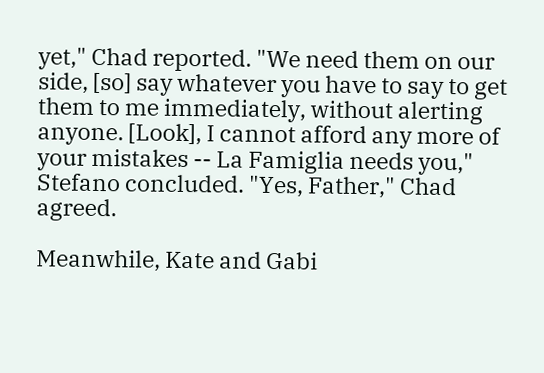yet," Chad reported. "We need them on our side, [so] say whatever you have to say to get them to me immediately, without alerting anyone. [Look], I cannot afford any more of your mistakes -- La Famiglia needs you," Stefano concluded. "Yes, Father," Chad agreed.

Meanwhile, Kate and Gabi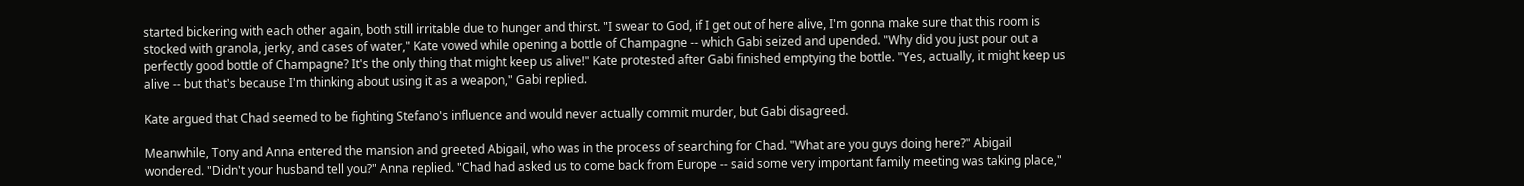started bickering with each other again, both still irritable due to hunger and thirst. "I swear to God, if I get out of here alive, I'm gonna make sure that this room is stocked with granola, jerky, and cases of water," Kate vowed while opening a bottle of Champagne -- which Gabi seized and upended. "Why did you just pour out a perfectly good bottle of Champagne? It's the only thing that might keep us alive!" Kate protested after Gabi finished emptying the bottle. "Yes, actually, it might keep us alive -- but that's because I'm thinking about using it as a weapon," Gabi replied.

Kate argued that Chad seemed to be fighting Stefano's influence and would never actually commit murder, but Gabi disagreed.

Meanwhile, Tony and Anna entered the mansion and greeted Abigail, who was in the process of searching for Chad. "What are you guys doing here?" Abigail wondered. "Didn't your husband tell you?" Anna replied. "Chad had asked us to come back from Europe -- said some very important family meeting was taking place,"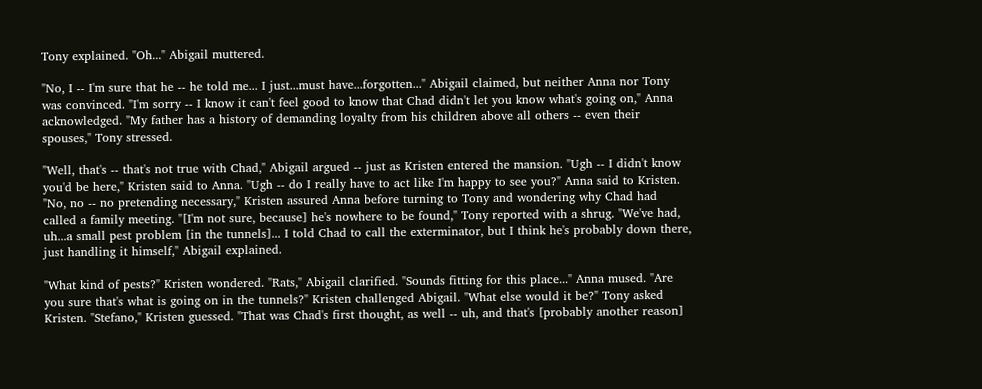Tony explained. "Oh..." Abigail muttered.

"No, I -- I'm sure that he -- he told me... I just...must have...forgotten..." Abigail claimed, but neither Anna nor Tony was convinced. "I'm sorry -- I know it can't feel good to know that Chad didn't let you know what's going on," Anna acknowledged. "My father has a history of demanding loyalty from his children above all others -- even their spouses," Tony stressed.

"Well, that's -- that's not true with Chad," Abigail argued -- just as Kristen entered the mansion. "Ugh -- I didn't know you'd be here," Kristen said to Anna. "Ugh -- do I really have to act like I'm happy to see you?" Anna said to Kristen. "No, no -- no pretending necessary," Kristen assured Anna before turning to Tony and wondering why Chad had called a family meeting. "[I'm not sure, because] he's nowhere to be found," Tony reported with a shrug. "We've had, uh...a small pest problem [in the tunnels]... I told Chad to call the exterminator, but I think he's probably down there, just handling it himself," Abigail explained.

"What kind of pests?" Kristen wondered. "Rats," Abigail clarified. "Sounds fitting for this place..." Anna mused. "Are you sure that's what is going on in the tunnels?" Kristen challenged Abigail. "What else would it be?" Tony asked Kristen. "Stefano," Kristen guessed. "That was Chad's first thought, as well -- uh, and that's [probably another reason]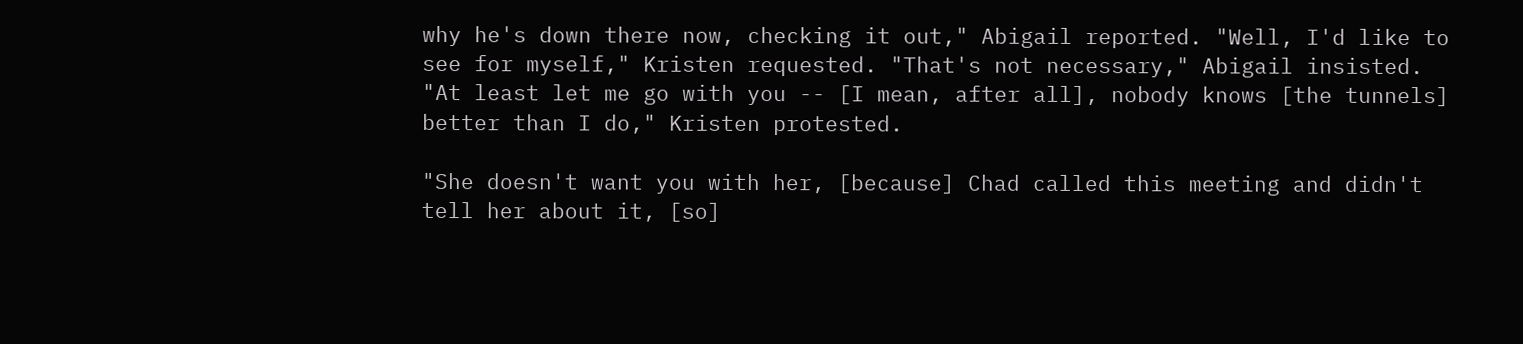why he's down there now, checking it out," Abigail reported. "Well, I'd like to see for myself," Kristen requested. "That's not necessary," Abigail insisted. "At least let me go with you -- [I mean, after all], nobody knows [the tunnels] better than I do," Kristen protested.

"She doesn't want you with her, [because] Chad called this meeting and didn't tell her about it, [so]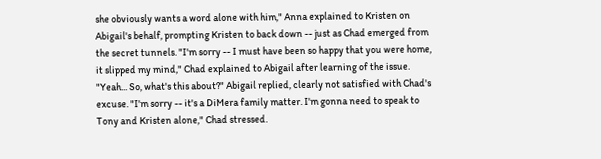she obviously wants a word alone with him," Anna explained to Kristen on Abigail's behalf, prompting Kristen to back down -- just as Chad emerged from the secret tunnels. "I'm sorry -- I must have been so happy that you were home, it slipped my mind," Chad explained to Abigail after learning of the issue. "Yeah... So, what's this about?" Abigail replied, clearly not satisfied with Chad's excuse. "I'm sorry -- it's a DiMera family matter. I'm gonna need to speak to Tony and Kristen alone," Chad stressed.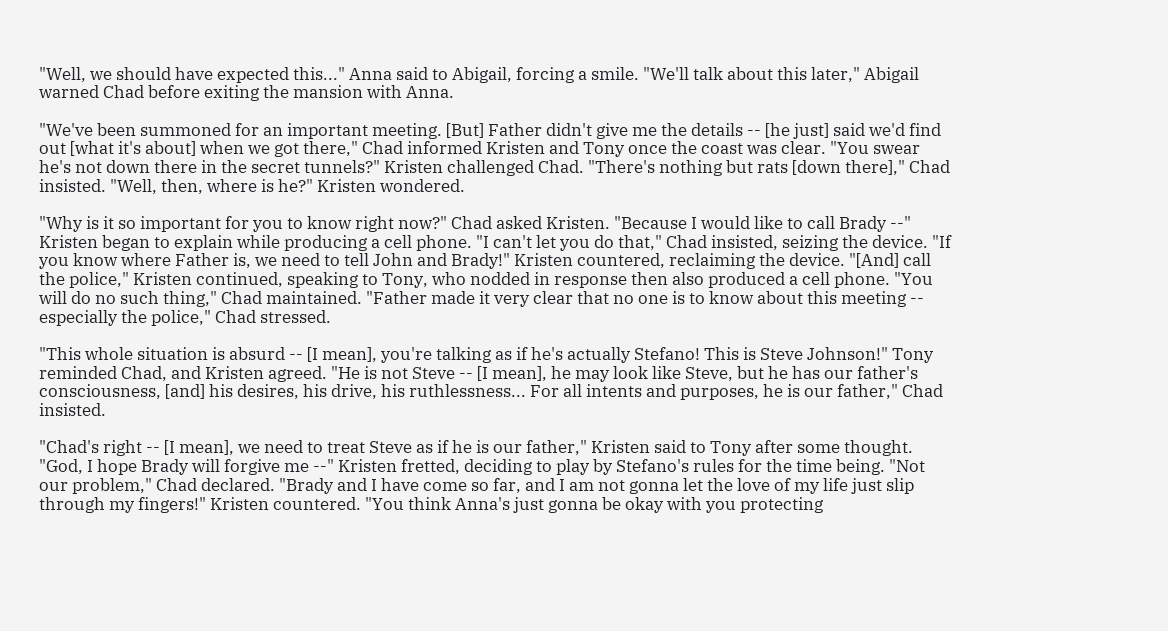"Well, we should have expected this..." Anna said to Abigail, forcing a smile. "We'll talk about this later," Abigail warned Chad before exiting the mansion with Anna.

"We've been summoned for an important meeting. [But] Father didn't give me the details -- [he just] said we'd find out [what it's about] when we got there," Chad informed Kristen and Tony once the coast was clear. "You swear he's not down there in the secret tunnels?" Kristen challenged Chad. "There's nothing but rats [down there]," Chad insisted. "Well, then, where is he?" Kristen wondered.

"Why is it so important for you to know right now?" Chad asked Kristen. "Because I would like to call Brady --" Kristen began to explain while producing a cell phone. "I can't let you do that," Chad insisted, seizing the device. "If you know where Father is, we need to tell John and Brady!" Kristen countered, reclaiming the device. "[And] call the police," Kristen continued, speaking to Tony, who nodded in response then also produced a cell phone. "You will do no such thing," Chad maintained. "Father made it very clear that no one is to know about this meeting -- especially the police," Chad stressed.

"This whole situation is absurd -- [I mean], you're talking as if he's actually Stefano! This is Steve Johnson!" Tony reminded Chad, and Kristen agreed. "He is not Steve -- [I mean], he may look like Steve, but he has our father's consciousness, [and] his desires, his drive, his ruthlessness... For all intents and purposes, he is our father," Chad insisted.

"Chad's right -- [I mean], we need to treat Steve as if he is our father," Kristen said to Tony after some thought. "God, I hope Brady will forgive me --" Kristen fretted, deciding to play by Stefano's rules for the time being. "Not our problem," Chad declared. "Brady and I have come so far, and I am not gonna let the love of my life just slip through my fingers!" Kristen countered. "You think Anna's just gonna be okay with you protecting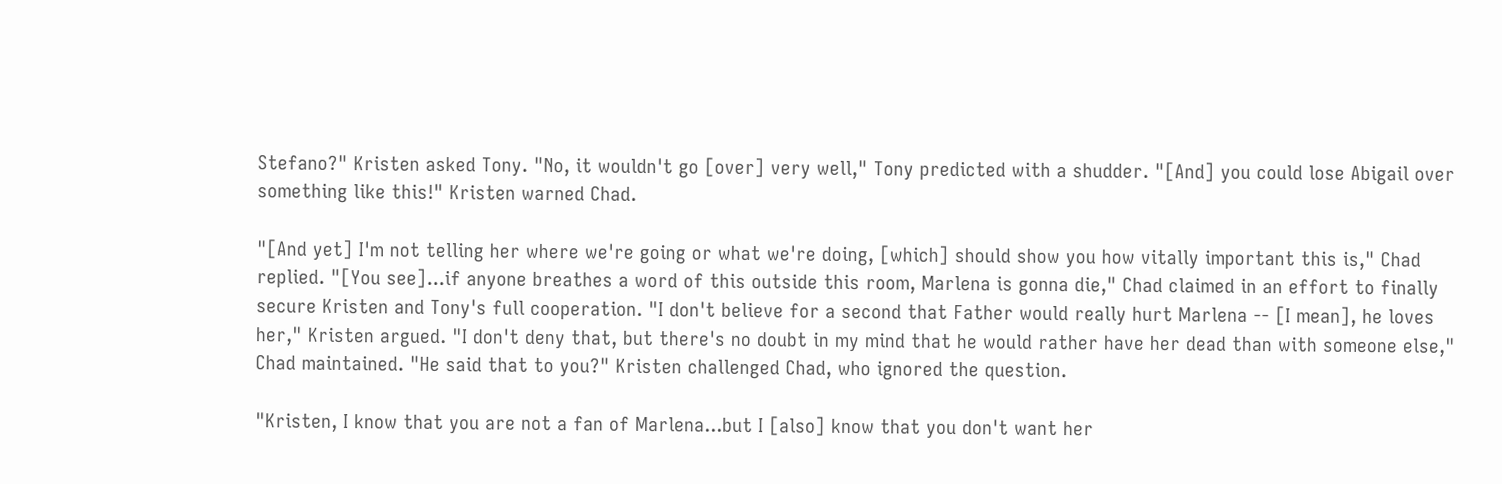Stefano?" Kristen asked Tony. "No, it wouldn't go [over] very well," Tony predicted with a shudder. "[And] you could lose Abigail over something like this!" Kristen warned Chad.

"[And yet] I'm not telling her where we're going or what we're doing, [which] should show you how vitally important this is," Chad replied. "[You see]...if anyone breathes a word of this outside this room, Marlena is gonna die," Chad claimed in an effort to finally secure Kristen and Tony's full cooperation. "I don't believe for a second that Father would really hurt Marlena -- [I mean], he loves her," Kristen argued. "I don't deny that, but there's no doubt in my mind that he would rather have her dead than with someone else," Chad maintained. "He said that to you?" Kristen challenged Chad, who ignored the question.

"Kristen, I know that you are not a fan of Marlena...but I [also] know that you don't want her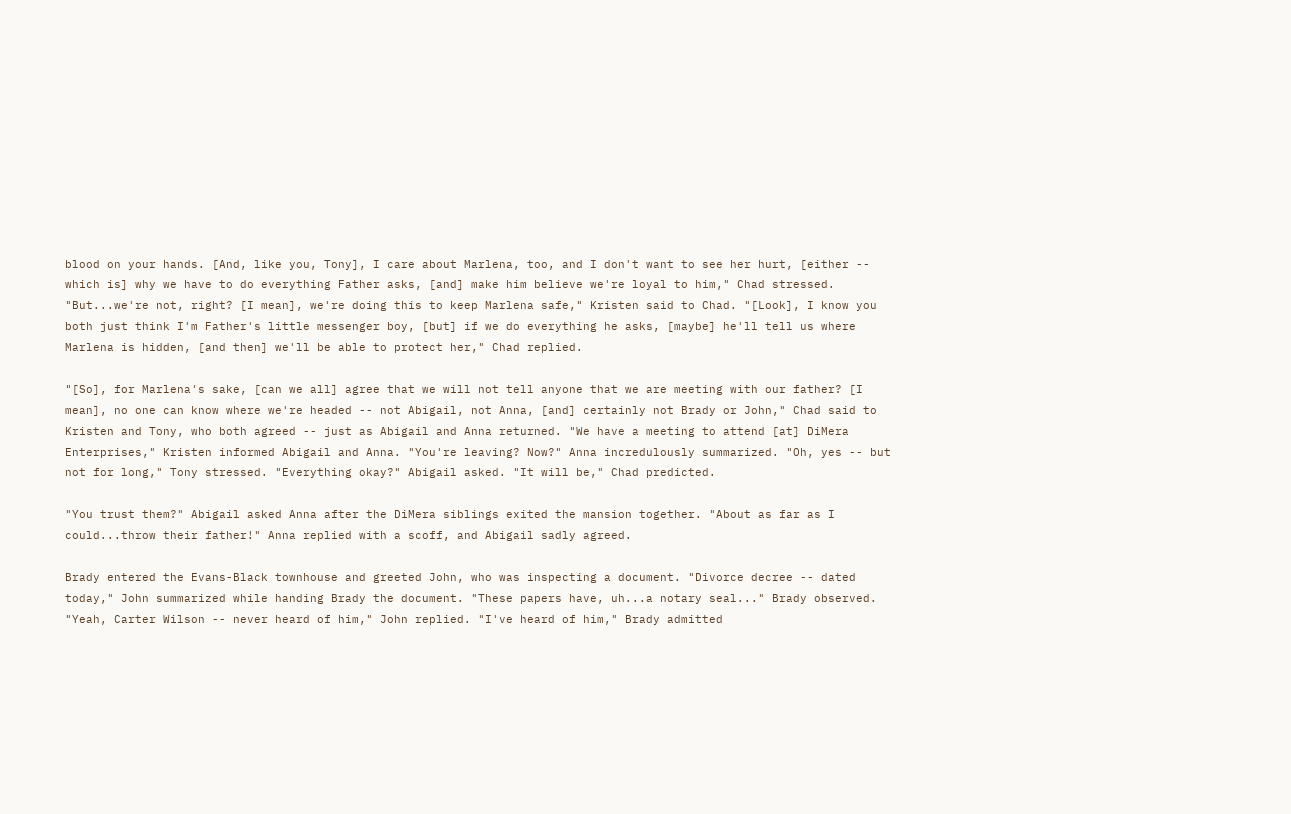blood on your hands. [And, like you, Tony], I care about Marlena, too, and I don't want to see her hurt, [either -- which is] why we have to do everything Father asks, [and] make him believe we're loyal to him," Chad stressed. "But...we're not, right? [I mean], we're doing this to keep Marlena safe," Kristen said to Chad. "[Look], I know you both just think I'm Father's little messenger boy, [but] if we do everything he asks, [maybe] he'll tell us where Marlena is hidden, [and then] we'll be able to protect her," Chad replied.

"[So], for Marlena's sake, [can we all] agree that we will not tell anyone that we are meeting with our father? [I mean], no one can know where we're headed -- not Abigail, not Anna, [and] certainly not Brady or John," Chad said to Kristen and Tony, who both agreed -- just as Abigail and Anna returned. "We have a meeting to attend [at] DiMera Enterprises," Kristen informed Abigail and Anna. "You're leaving? Now?" Anna incredulously summarized. "Oh, yes -- but not for long," Tony stressed. "Everything okay?" Abigail asked. "It will be," Chad predicted.

"You trust them?" Abigail asked Anna after the DiMera siblings exited the mansion together. "About as far as I could...throw their father!" Anna replied with a scoff, and Abigail sadly agreed.

Brady entered the Evans-Black townhouse and greeted John, who was inspecting a document. "Divorce decree -- dated today," John summarized while handing Brady the document. "These papers have, uh...a notary seal..." Brady observed. "Yeah, Carter Wilson -- never heard of him," John replied. "I've heard of him," Brady admitted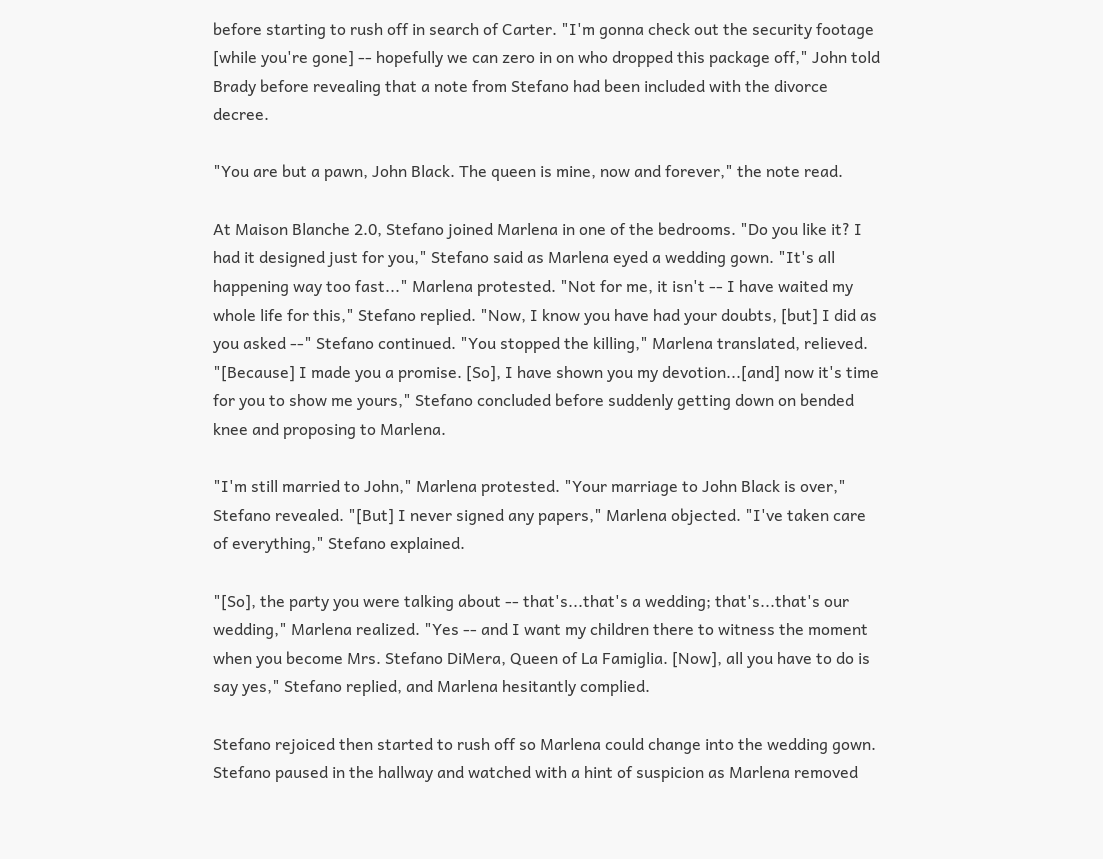before starting to rush off in search of Carter. "I'm gonna check out the security footage [while you're gone] -- hopefully we can zero in on who dropped this package off," John told Brady before revealing that a note from Stefano had been included with the divorce decree.

"You are but a pawn, John Black. The queen is mine, now and forever," the note read.

At Maison Blanche 2.0, Stefano joined Marlena in one of the bedrooms. "Do you like it? I had it designed just for you," Stefano said as Marlena eyed a wedding gown. "It's all happening way too fast..." Marlena protested. "Not for me, it isn't -- I have waited my whole life for this," Stefano replied. "Now, I know you have had your doubts, [but] I did as you asked --" Stefano continued. "You stopped the killing," Marlena translated, relieved. "[Because] I made you a promise. [So], I have shown you my devotion...[and] now it's time for you to show me yours," Stefano concluded before suddenly getting down on bended knee and proposing to Marlena.

"I'm still married to John," Marlena protested. "Your marriage to John Black is over," Stefano revealed. "[But] I never signed any papers," Marlena objected. "I've taken care of everything," Stefano explained.

"[So], the party you were talking about -- that's...that's a wedding; that's...that's our wedding," Marlena realized. "Yes -- and I want my children there to witness the moment when you become Mrs. Stefano DiMera, Queen of La Famiglia. [Now], all you have to do is say yes," Stefano replied, and Marlena hesitantly complied.

Stefano rejoiced then started to rush off so Marlena could change into the wedding gown. Stefano paused in the hallway and watched with a hint of suspicion as Marlena removed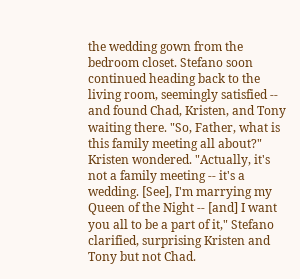the wedding gown from the bedroom closet. Stefano soon continued heading back to the living room, seemingly satisfied -- and found Chad, Kristen, and Tony waiting there. "So, Father, what is this family meeting all about?" Kristen wondered. "Actually, it's not a family meeting -- it's a wedding. [See], I'm marrying my Queen of the Night -- [and] I want you all to be a part of it," Stefano clarified, surprising Kristen and Tony but not Chad.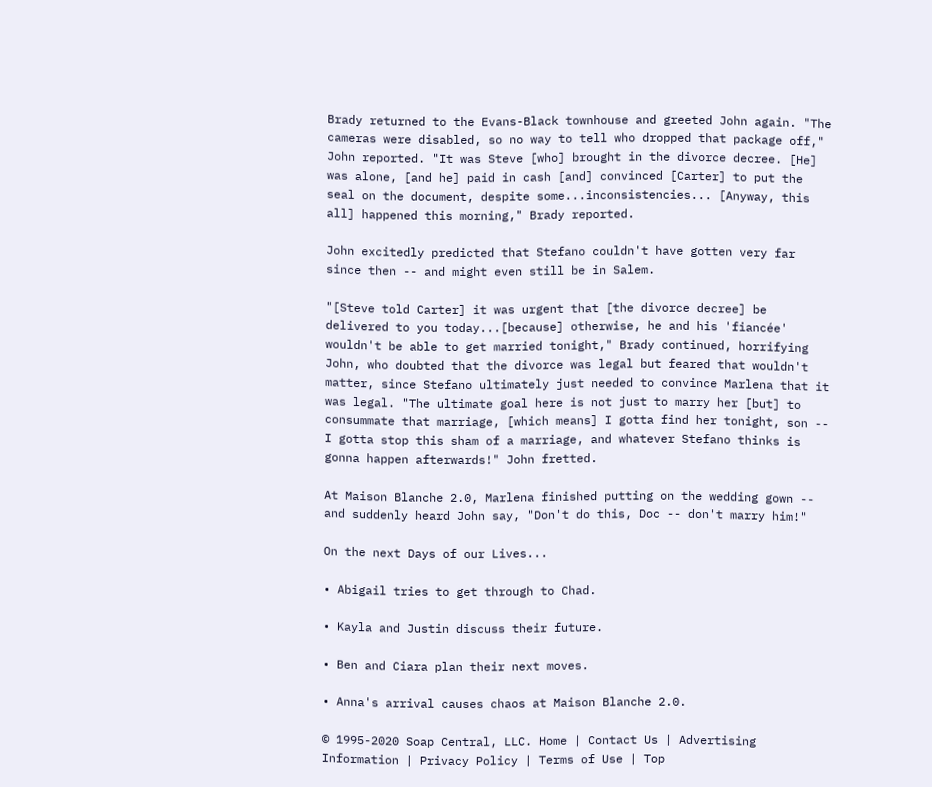Brady returned to the Evans-Black townhouse and greeted John again. "The cameras were disabled, so no way to tell who dropped that package off," John reported. "It was Steve [who] brought in the divorce decree. [He] was alone, [and he] paid in cash [and] convinced [Carter] to put the seal on the document, despite some...inconsistencies... [Anyway, this all] happened this morning," Brady reported.

John excitedly predicted that Stefano couldn't have gotten very far since then -- and might even still be in Salem.

"[Steve told Carter] it was urgent that [the divorce decree] be delivered to you today...[because] otherwise, he and his 'fiancée' wouldn't be able to get married tonight," Brady continued, horrifying John, who doubted that the divorce was legal but feared that wouldn't matter, since Stefano ultimately just needed to convince Marlena that it was legal. "The ultimate goal here is not just to marry her [but] to consummate that marriage, [which means] I gotta find her tonight, son -- I gotta stop this sham of a marriage, and whatever Stefano thinks is gonna happen afterwards!" John fretted.

At Maison Blanche 2.0, Marlena finished putting on the wedding gown -- and suddenly heard John say, "Don't do this, Doc -- don't marry him!"

On the next Days of our Lives...

• Abigail tries to get through to Chad.

• Kayla and Justin discuss their future.

• Ben and Ciara plan their next moves.

• Anna's arrival causes chaos at Maison Blanche 2.0.

© 1995-2020 Soap Central, LLC. Home | Contact Us | Advertising Information | Privacy Policy | Terms of Use | Top